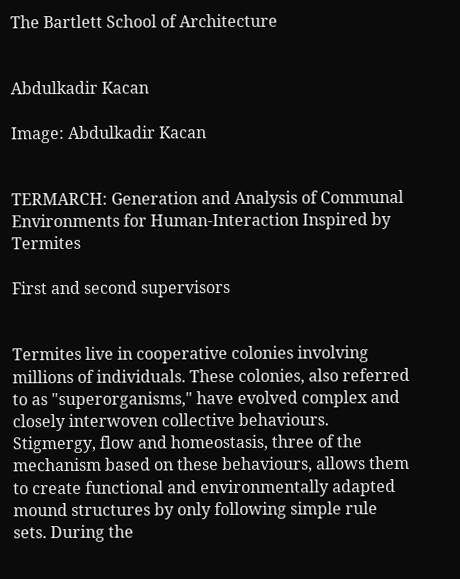The Bartlett School of Architecture


Abdulkadir Kacan

Image: Abdulkadir Kacan


TERMARCH: Generation and Analysis of Communal Environments for Human-Interaction Inspired by Termites

First and second supervisors


Termites live in cooperative colonies involving millions of individuals. These colonies, also referred to as "superorganisms," have evolved complex and closely interwoven collective behaviours. Stigmergy, flow and homeostasis, three of the mechanism based on these behaviours, allows them to create functional and environmentally adapted mound structures by only following simple rule sets. During the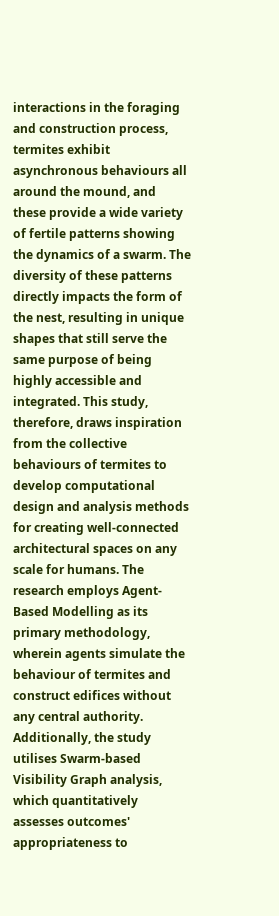interactions in the foraging and construction process, termites exhibit asynchronous behaviours all around the mound, and these provide a wide variety of fertile patterns showing the dynamics of a swarm. The diversity of these patterns directly impacts the form of the nest, resulting in unique shapes that still serve the same purpose of being highly accessible and integrated. This study, therefore, draws inspiration from the collective behaviours of termites to develop computational design and analysis methods for creating well-connected architectural spaces on any scale for humans. The research employs Agent-Based Modelling as its primary methodology, wherein agents simulate the behaviour of termites and construct edifices without any central authority. Additionally, the study utilises Swarm-based Visibility Graph analysis, which quantitatively assesses outcomes' appropriateness to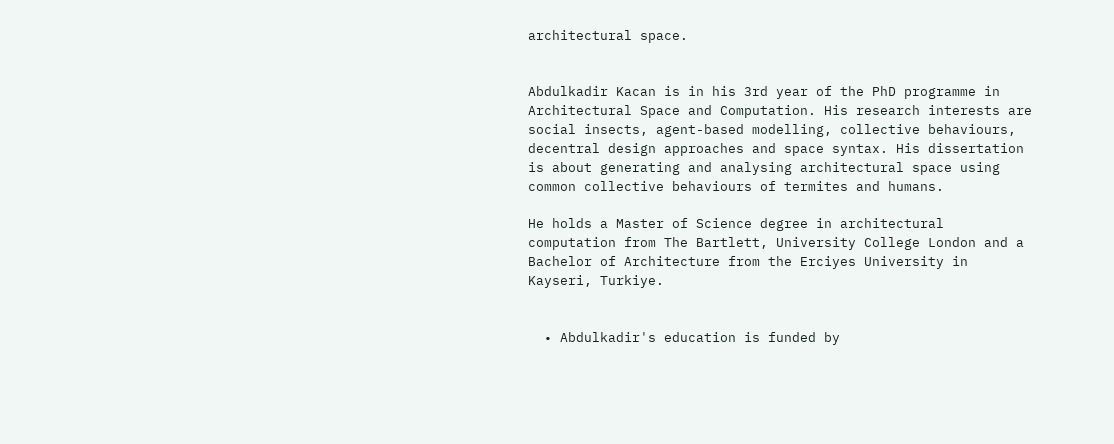architectural space.


Abdulkadir Kacan is in his 3rd year of the PhD programme in Architectural Space and Computation. His research interests are social insects, agent-based modelling, collective behaviours, decentral design approaches and space syntax. His dissertation is about generating and analysing architectural space using common collective behaviours of termites and humans.

He holds a Master of Science degree in architectural computation from The Bartlett, University College London and a Bachelor of Architecture from the Erciyes University in Kayseri, Turkiye.


  • Abdulkadir's education is funded by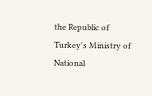the Republic of Turkey's Ministry of National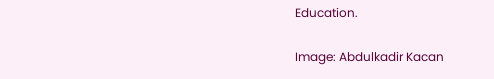Education.

Image: Abdulkadir Kacan